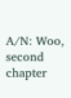A/N: Woo, second chapter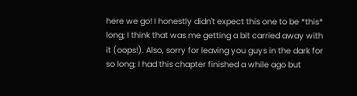here we go! I honestly didn't expect this one to be *this* long; I think that was me getting a bit carried away with it (oops!). Also, sorry for leaving you guys in the dark for so long; I had this chapter finished a while ago but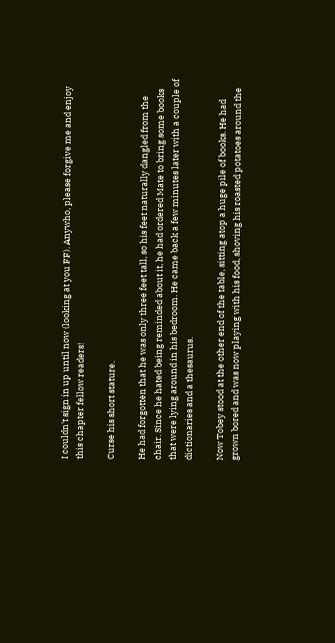I couldn't sign in up until now (looking at you FF). Anywho, please forgive me and enjoy this chapter fellow readers!

Curse his short stature.

He had forgotten that he was only three feet tall, so his feet naturally dangled from the chair. Since he hated being reminded about it, he had ordered Mate to bring some books that were lying around in his bedroom. He came back a few minutes later with a couple of dictionaries and a thesaurus.

Now Tobey stood at the other end of the table, sitting atop a huge pile of books. He had grown bored and was now playing with his food, shoving his roasted potatoes around the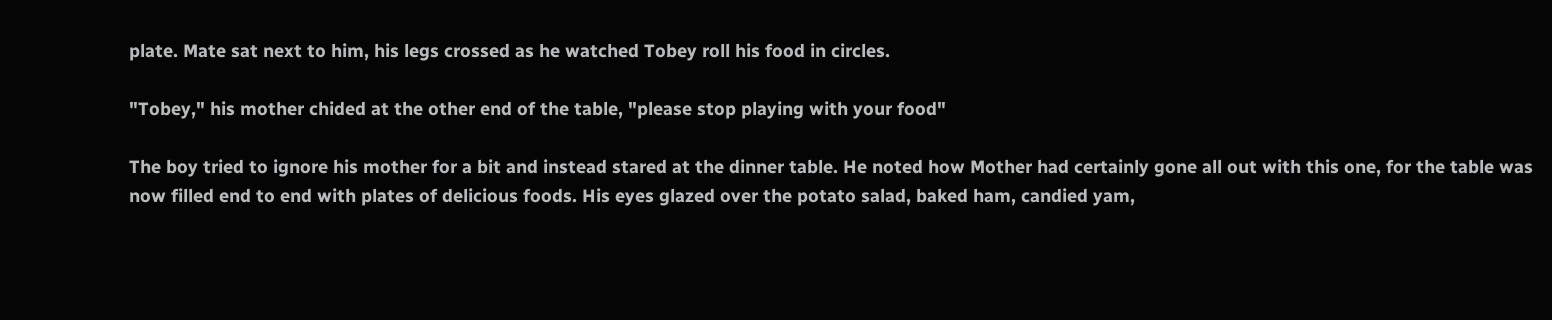plate. Mate sat next to him, his legs crossed as he watched Tobey roll his food in circles.

"Tobey," his mother chided at the other end of the table, "please stop playing with your food"

The boy tried to ignore his mother for a bit and instead stared at the dinner table. He noted how Mother had certainly gone all out with this one, for the table was now filled end to end with plates of delicious foods. His eyes glazed over the potato salad, baked ham, candied yam,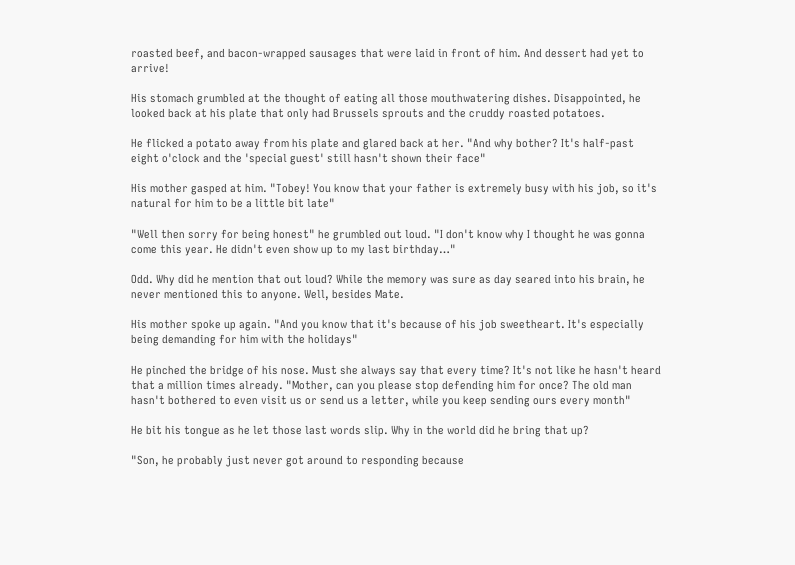roasted beef, and bacon-wrapped sausages that were laid in front of him. And dessert had yet to arrive!

His stomach grumbled at the thought of eating all those mouthwatering dishes. Disappointed, he looked back at his plate that only had Brussels sprouts and the cruddy roasted potatoes.

He flicked a potato away from his plate and glared back at her. "And why bother? It's half-past eight o'clock and the 'special guest' still hasn't shown their face"

His mother gasped at him. "Tobey! You know that your father is extremely busy with his job, so it's natural for him to be a little bit late"

"Well then sorry for being honest" he grumbled out loud. "I don't know why I thought he was gonna come this year. He didn't even show up to my last birthday…"

Odd. Why did he mention that out loud? While the memory was sure as day seared into his brain, he never mentioned this to anyone. Well, besides Mate.

His mother spoke up again. "And you know that it's because of his job sweetheart. It's especially being demanding for him with the holidays"

He pinched the bridge of his nose. Must she always say that every time? It's not like he hasn't heard that a million times already. "Mother, can you please stop defending him for once? The old man hasn't bothered to even visit us or send us a letter, while you keep sending ours every month"

He bit his tongue as he let those last words slip. Why in the world did he bring that up?

"Son, he probably just never got around to responding because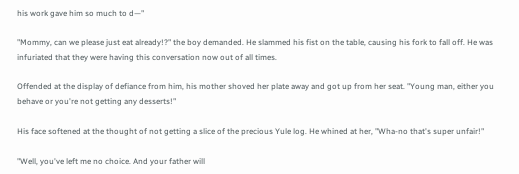his work gave him so much to d—"

"Mommy, can we please just eat already!?" the boy demanded. He slammed his fist on the table, causing his fork to fall off. He was infuriated that they were having this conversation now out of all times.

Offended at the display of defiance from him, his mother shoved her plate away and got up from her seat. "Young man, either you behave or you're not getting any desserts!"

His face softened at the thought of not getting a slice of the precious Yule log. He whined at her, "Wha-no that's super unfair!"

"Well, you've left me no choice. And your father will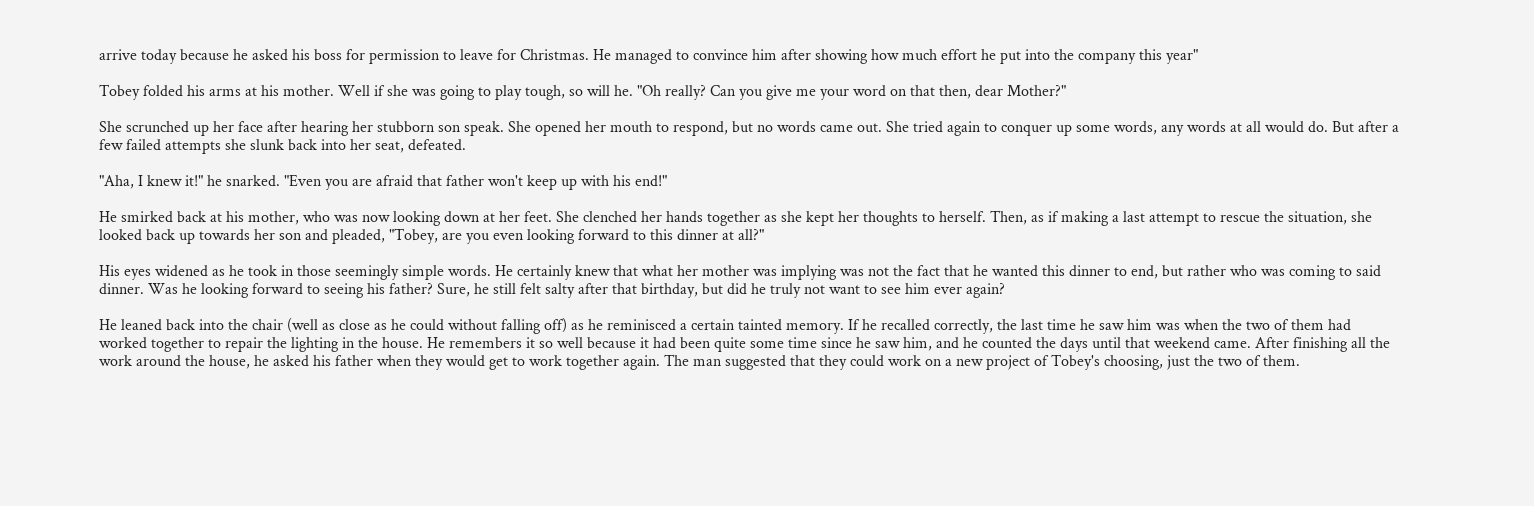arrive today because he asked his boss for permission to leave for Christmas. He managed to convince him after showing how much effort he put into the company this year"

Tobey folded his arms at his mother. Well if she was going to play tough, so will he. "Oh really? Can you give me your word on that then, dear Mother?"

She scrunched up her face after hearing her stubborn son speak. She opened her mouth to respond, but no words came out. She tried again to conquer up some words, any words at all would do. But after a few failed attempts she slunk back into her seat, defeated.

"Aha, I knew it!" he snarked. "Even you are afraid that father won't keep up with his end!"

He smirked back at his mother, who was now looking down at her feet. She clenched her hands together as she kept her thoughts to herself. Then, as if making a last attempt to rescue the situation, she looked back up towards her son and pleaded, "Tobey, are you even looking forward to this dinner at all?"

His eyes widened as he took in those seemingly simple words. He certainly knew that what her mother was implying was not the fact that he wanted this dinner to end, but rather who was coming to said dinner. Was he looking forward to seeing his father? Sure, he still felt salty after that birthday, but did he truly not want to see him ever again?

He leaned back into the chair (well as close as he could without falling off) as he reminisced a certain tainted memory. If he recalled correctly, the last time he saw him was when the two of them had worked together to repair the lighting in the house. He remembers it so well because it had been quite some time since he saw him, and he counted the days until that weekend came. After finishing all the work around the house, he asked his father when they would get to work together again. The man suggested that they could work on a new project of Tobey's choosing, just the two of them.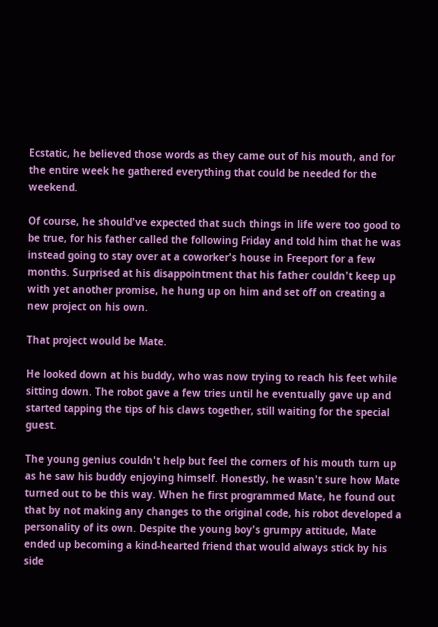Ecstatic, he believed those words as they came out of his mouth, and for the entire week he gathered everything that could be needed for the weekend.

Of course, he should've expected that such things in life were too good to be true, for his father called the following Friday and told him that he was instead going to stay over at a coworker's house in Freeport for a few months. Surprised at his disappointment that his father couldn't keep up with yet another promise, he hung up on him and set off on creating a new project on his own.

That project would be Mate.

He looked down at his buddy, who was now trying to reach his feet while sitting down. The robot gave a few tries until he eventually gave up and started tapping the tips of his claws together, still waiting for the special guest.

The young genius couldn't help but feel the corners of his mouth turn up as he saw his buddy enjoying himself. Honestly, he wasn't sure how Mate turned out to be this way. When he first programmed Mate, he found out that by not making any changes to the original code, his robot developed a personality of its own. Despite the young boy's grumpy attitude, Mate ended up becoming a kind-hearted friend that would always stick by his side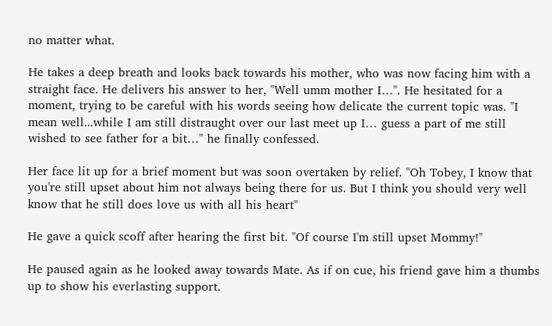no matter what.

He takes a deep breath and looks back towards his mother, who was now facing him with a straight face. He delivers his answer to her, "Well umm mother I…". He hesitated for a moment, trying to be careful with his words seeing how delicate the current topic was. "I mean well...while I am still distraught over our last meet up I… guess a part of me still wished to see father for a bit…" he finally confessed.

Her face lit up for a brief moment but was soon overtaken by relief. "Oh Tobey, I know that you're still upset about him not always being there for us. But I think you should very well know that he still does love us with all his heart"

He gave a quick scoff after hearing the first bit. "Of course I'm still upset Mommy!"

He paused again as he looked away towards Mate. As if on cue, his friend gave him a thumbs up to show his everlasting support.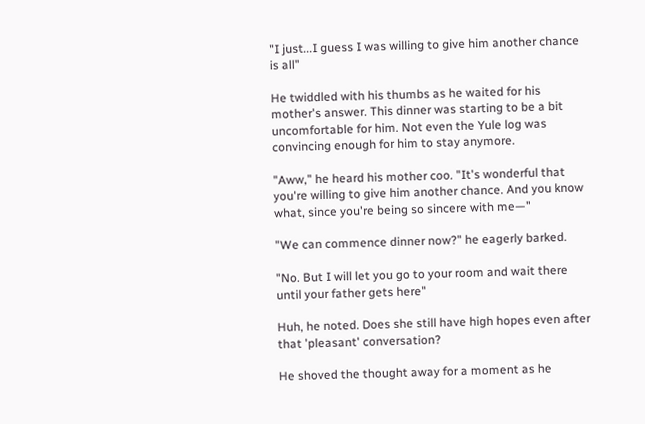"I just...I guess I was willing to give him another chance is all"

He twiddled with his thumbs as he waited for his mother's answer. This dinner was starting to be a bit uncomfortable for him. Not even the Yule log was convincing enough for him to stay anymore.

"Aww," he heard his mother coo. "It's wonderful that you're willing to give him another chance. And you know what, since you're being so sincere with me—"

"We can commence dinner now?" he eagerly barked.

"No. But I will let you go to your room and wait there until your father gets here"

Huh, he noted. Does she still have high hopes even after that 'pleasant' conversation?

He shoved the thought away for a moment as he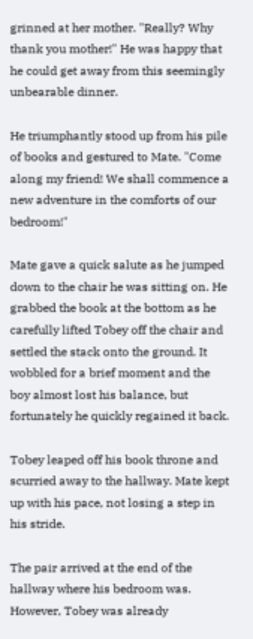grinned at her mother. "Really? Why thank you mother!" He was happy that he could get away from this seemingly unbearable dinner.

He triumphantly stood up from his pile of books and gestured to Mate. "Come along my friend! We shall commence a new adventure in the comforts of our bedroom!"

Mate gave a quick salute as he jumped down to the chair he was sitting on. He grabbed the book at the bottom as he carefully lifted Tobey off the chair and settled the stack onto the ground. It wobbled for a brief moment and the boy almost lost his balance, but fortunately he quickly regained it back.

Tobey leaped off his book throne and scurried away to the hallway. Mate kept up with his pace, not losing a step in his stride.

The pair arrived at the end of the hallway where his bedroom was. However, Tobey was already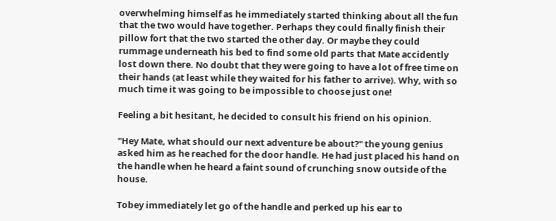overwhelming himself as he immediately started thinking about all the fun that the two would have together. Perhaps they could finally finish their pillow fort that the two started the other day. Or maybe they could rummage underneath his bed to find some old parts that Mate accidently lost down there. No doubt that they were going to have a lot of free time on their hands (at least while they waited for his father to arrive). Why, with so much time it was going to be impossible to choose just one!

Feeling a bit hesitant, he decided to consult his friend on his opinion.

"Hey Mate, what should our next adventure be about?" the young genius asked him as he reached for the door handle. He had just placed his hand on the handle when he heard a faint sound of crunching snow outside of the house.

Tobey immediately let go of the handle and perked up his ear to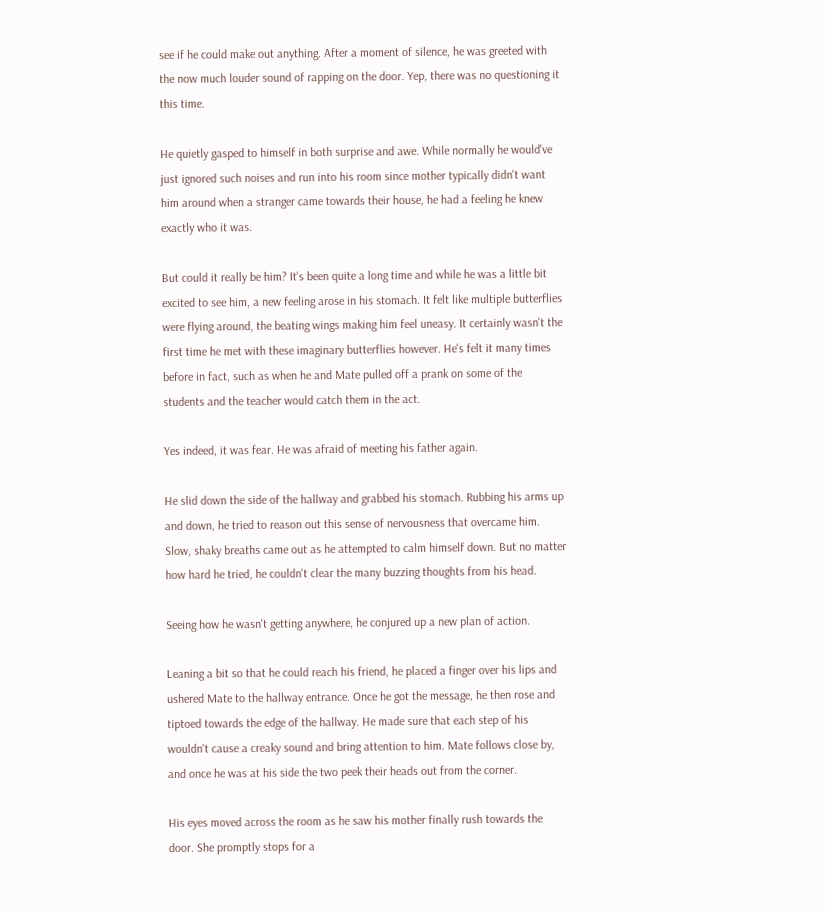see if he could make out anything. After a moment of silence, he was greeted with the now much louder sound of rapping on the door. Yep, there was no questioning it this time.

He quietly gasped to himself in both surprise and awe. While normally he would've just ignored such noises and run into his room since mother typically didn't want him around when a stranger came towards their house, he had a feeling he knew exactly who it was.

But could it really be him? It's been quite a long time and while he was a little bit excited to see him, a new feeling arose in his stomach. It felt like multiple butterflies were flying around, the beating wings making him feel uneasy. It certainly wasn't the first time he met with these imaginary butterflies however. He's felt it many times before in fact, such as when he and Mate pulled off a prank on some of the students and the teacher would catch them in the act.

Yes indeed, it was fear. He was afraid of meeting his father again.

He slid down the side of the hallway and grabbed his stomach. Rubbing his arms up and down, he tried to reason out this sense of nervousness that overcame him. Slow, shaky breaths came out as he attempted to calm himself down. But no matter how hard he tried, he couldn't clear the many buzzing thoughts from his head.

Seeing how he wasn't getting anywhere, he conjured up a new plan of action.

Leaning a bit so that he could reach his friend, he placed a finger over his lips and ushered Mate to the hallway entrance. Once he got the message, he then rose and tiptoed towards the edge of the hallway. He made sure that each step of his wouldn't cause a creaky sound and bring attention to him. Mate follows close by, and once he was at his side the two peek their heads out from the corner.

His eyes moved across the room as he saw his mother finally rush towards the door. She promptly stops for a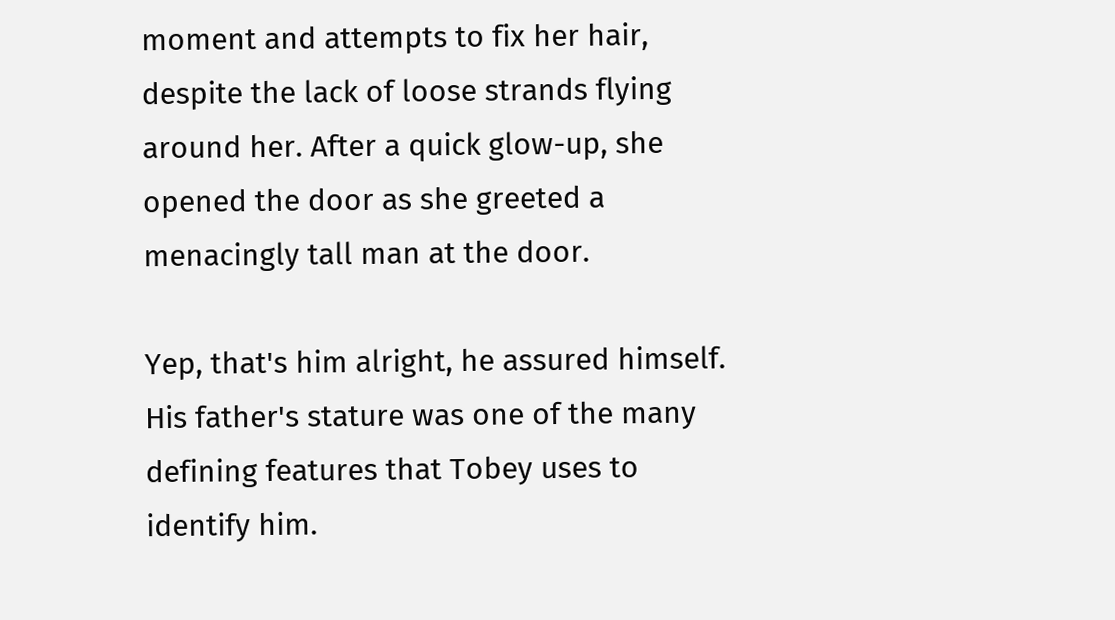moment and attempts to fix her hair, despite the lack of loose strands flying around her. After a quick glow-up, she opened the door as she greeted a menacingly tall man at the door.

Yep, that's him alright, he assured himself. His father's stature was one of the many defining features that Tobey uses to identify him.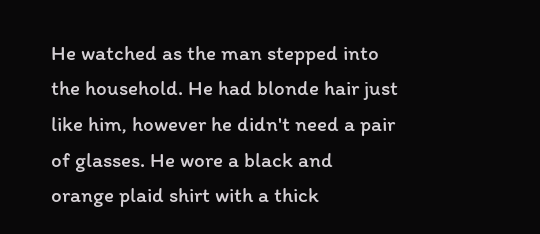He watched as the man stepped into the household. He had blonde hair just like him, however he didn't need a pair of glasses. He wore a black and orange plaid shirt with a thick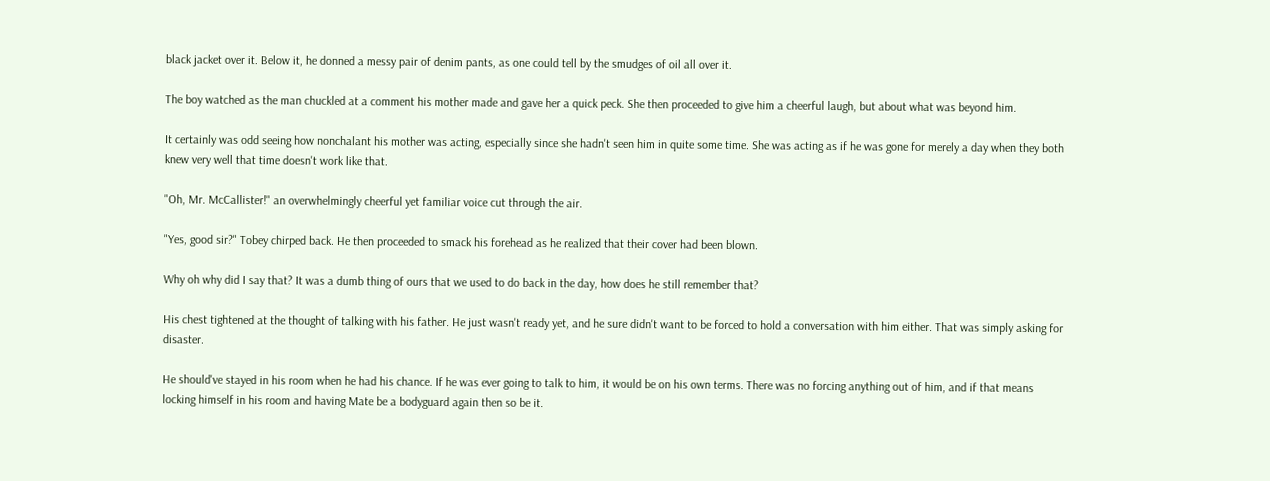black jacket over it. Below it, he donned a messy pair of denim pants, as one could tell by the smudges of oil all over it.

The boy watched as the man chuckled at a comment his mother made and gave her a quick peck. She then proceeded to give him a cheerful laugh, but about what was beyond him.

It certainly was odd seeing how nonchalant his mother was acting, especially since she hadn't seen him in quite some time. She was acting as if he was gone for merely a day when they both knew very well that time doesn't work like that.

"Oh, Mr. McCallister!" an overwhelmingly cheerful yet familiar voice cut through the air.

"Yes, good sir?" Tobey chirped back. He then proceeded to smack his forehead as he realized that their cover had been blown.

Why oh why did I say that? It was a dumb thing of ours that we used to do back in the day, how does he still remember that?

His chest tightened at the thought of talking with his father. He just wasn't ready yet, and he sure didn't want to be forced to hold a conversation with him either. That was simply asking for disaster.

He should've stayed in his room when he had his chance. If he was ever going to talk to him, it would be on his own terms. There was no forcing anything out of him, and if that means locking himself in his room and having Mate be a bodyguard again then so be it.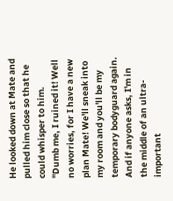He looked down at Mate and pulled him close so that he could whisper to him. "Dumb me, I ruined it! Well no worries, for I have a new plan Mate! We'll sneak into my room and you'll be my temporary bodyguard again. And if anyone asks, I'm in the middle of an ultra-important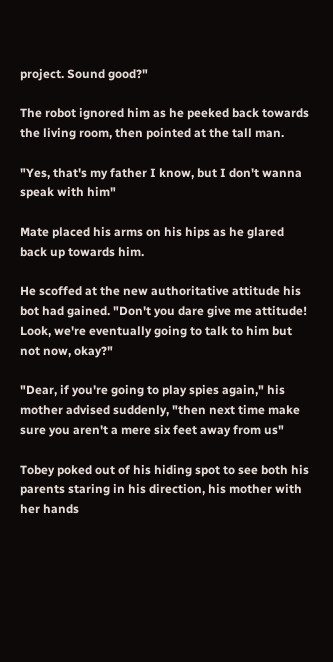project. Sound good?"

The robot ignored him as he peeked back towards the living room, then pointed at the tall man.

"Yes, that's my father I know, but I don't wanna speak with him"

Mate placed his arms on his hips as he glared back up towards him.

He scoffed at the new authoritative attitude his bot had gained. "Don't you dare give me attitude! Look, we're eventually going to talk to him but not now, okay?"

"Dear, if you're going to play spies again," his mother advised suddenly, "then next time make sure you aren't a mere six feet away from us"

Tobey poked out of his hiding spot to see both his parents staring in his direction, his mother with her hands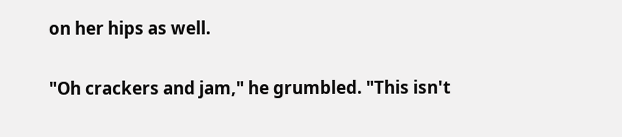on her hips as well.

"Oh crackers and jam," he grumbled. "This isn't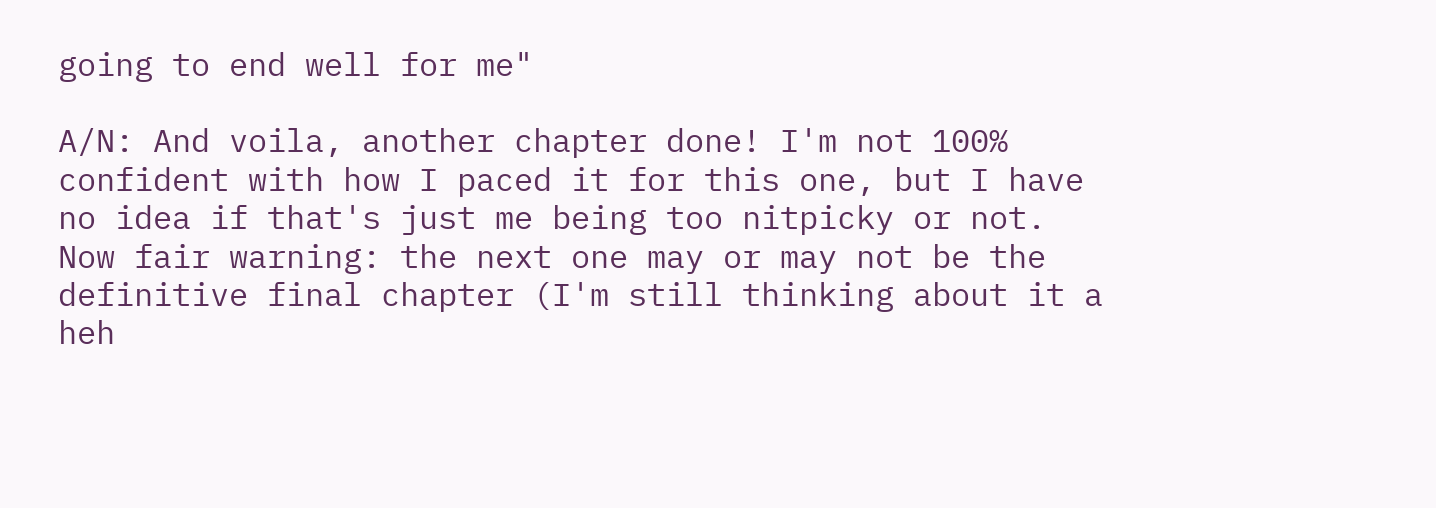going to end well for me"

A/N: And voila, another chapter done! I'm not 100% confident with how I paced it for this one, but I have no idea if that's just me being too nitpicky or not. Now fair warning: the next one may or may not be the definitive final chapter (I'm still thinking about it a heh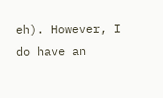eh). However, I do have an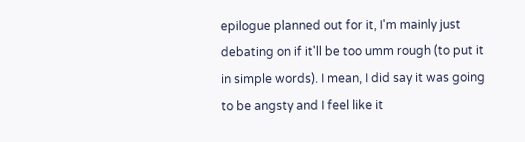epilogue planned out for it, I'm mainly just debating on if it'll be too umm rough (to put it in simple words). I mean, I did say it was going to be angsty and I feel like it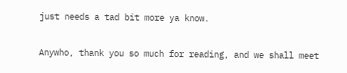just needs a tad bit more ya know.

Anywho, thank you so much for reading, and we shall meet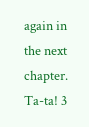again in the next chapter. Ta-ta! 3